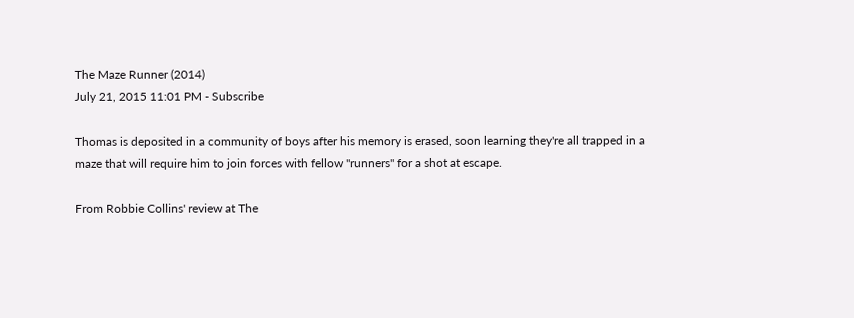The Maze Runner (2014)
July 21, 2015 11:01 PM - Subscribe

Thomas is deposited in a community of boys after his memory is erased, soon learning they're all trapped in a maze that will require him to join forces with fellow "runners" for a shot at escape.

From Robbie Collins' review at The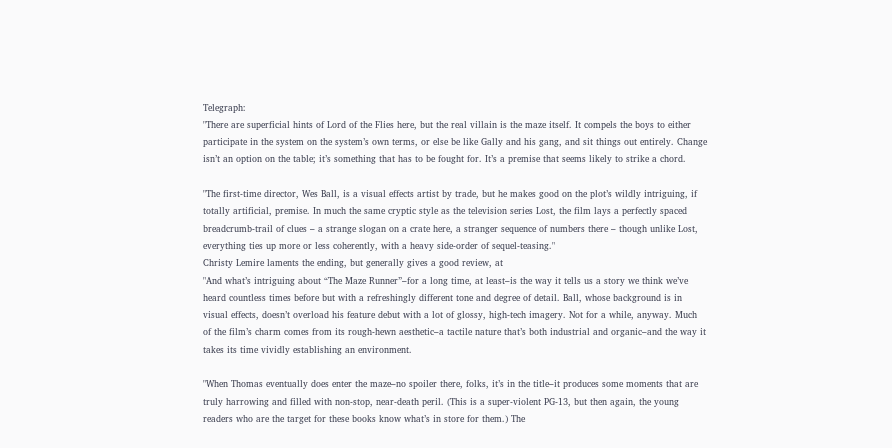Telegraph:
"There are superficial hints of Lord of the Flies here, but the real villain is the maze itself. It compels the boys to either participate in the system on the system’s own terms, or else be like Gally and his gang, and sit things out entirely. Change isn’t an option on the table; it’s something that has to be fought for. It’s a premise that seems likely to strike a chord.

"The first-time director, Wes Ball, is a visual effects artist by trade, but he makes good on the plot’s wildly intriguing, if totally artificial, premise. In much the same cryptic style as the television series Lost, the film lays a perfectly spaced breadcrumb-trail of clues – a strange slogan on a crate here, a stranger sequence of numbers there – though unlike Lost, everything ties up more or less coherently, with a heavy side-order of sequel-teasing."
Christy Lemire laments the ending, but generally gives a good review, at
"And what’s intriguing about “The Maze Runner”–for a long time, at least–is the way it tells us a story we think we’ve heard countless times before but with a refreshingly different tone and degree of detail. Ball, whose background is in visual effects, doesn’t overload his feature debut with a lot of glossy, high-tech imagery. Not for a while, anyway. Much of the film’s charm comes from its rough-hewn aesthetic–a tactile nature that’s both industrial and organic–and the way it takes its time vividly establishing an environment.

"When Thomas eventually does enter the maze–no spoiler there, folks, it’s in the title–it produces some moments that are truly harrowing and filled with non-stop, near-death peril. (This is a super-violent PG-13, but then again, the young readers who are the target for these books know what’s in store for them.) The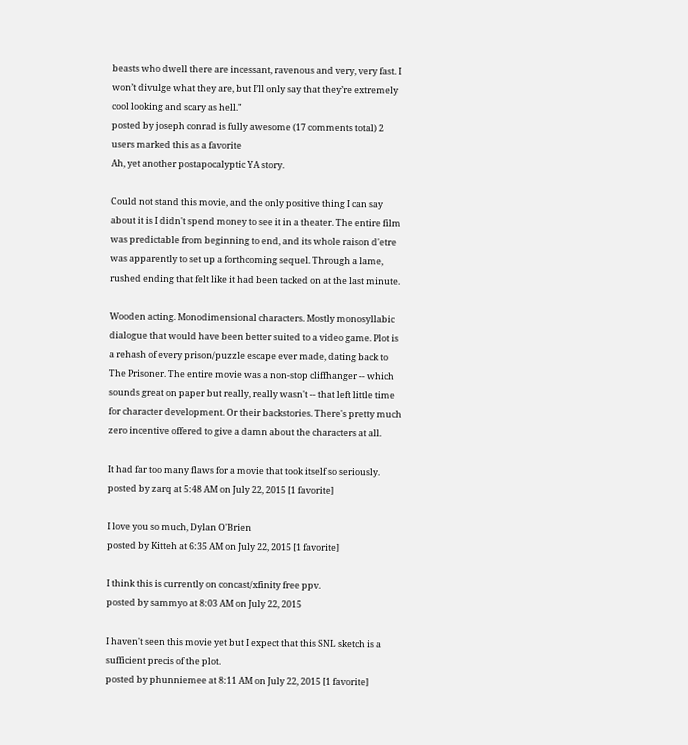beasts who dwell there are incessant, ravenous and very, very fast. I won’t divulge what they are, but I’ll only say that they’re extremely cool looking and scary as hell."
posted by joseph conrad is fully awesome (17 comments total) 2 users marked this as a favorite
Ah, yet another postapocalyptic YA story.

Could not stand this movie, and the only positive thing I can say about it is I didn't spend money to see it in a theater. The entire film was predictable from beginning to end, and its whole raison d'etre was apparently to set up a forthcoming sequel. Through a lame, rushed ending that felt like it had been tacked on at the last minute.

Wooden acting. Monodimensional characters. Mostly monosyllabic dialogue that would have been better suited to a video game. Plot is a rehash of every prison/puzzle escape ever made, dating back to The Prisoner. The entire movie was a non-stop cliffhanger -- which sounds great on paper but really, really wasn't -- that left little time for character development. Or their backstories. There's pretty much zero incentive offered to give a damn about the characters at all.

It had far too many flaws for a movie that took itself so seriously.
posted by zarq at 5:48 AM on July 22, 2015 [1 favorite]

I love you so much, Dylan O'Brien
posted by Kitteh at 6:35 AM on July 22, 2015 [1 favorite]

I think this is currently on concast/xfinity free ppv.
posted by sammyo at 8:03 AM on July 22, 2015

I haven't seen this movie yet but I expect that this SNL sketch is a sufficient precis of the plot.
posted by phunniemee at 8:11 AM on July 22, 2015 [1 favorite]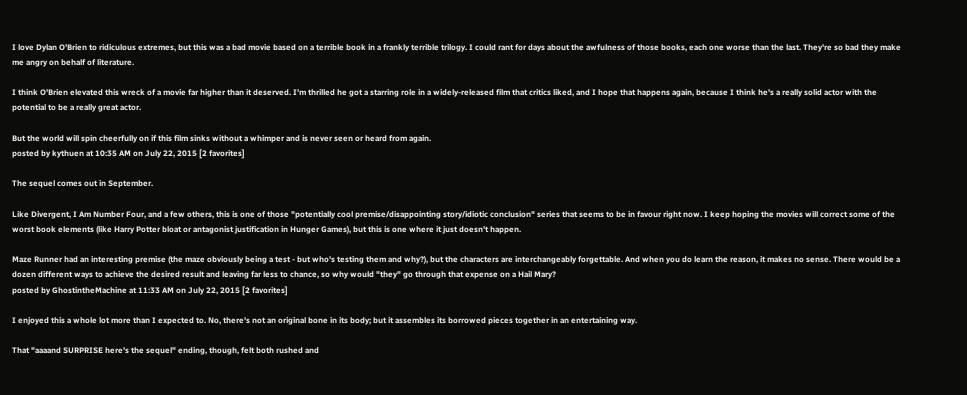I love Dylan O'Brien to ridiculous extremes, but this was a bad movie based on a terrible book in a frankly terrible trilogy. I could rant for days about the awfulness of those books, each one worse than the last. They're so bad they make me angry on behalf of literature.

I think O'Brien elevated this wreck of a movie far higher than it deserved. I'm thrilled he got a starring role in a widely-released film that critics liked, and I hope that happens again, because I think he's a really solid actor with the potential to be a really great actor.

But the world will spin cheerfully on if this film sinks without a whimper and is never seen or heard from again.
posted by kythuen at 10:35 AM on July 22, 2015 [2 favorites]

The sequel comes out in September.

Like Divergent, I Am Number Four, and a few others, this is one of those "potentially cool premise/disappointing story/idiotic conclusion" series that seems to be in favour right now. I keep hoping the movies will correct some of the worst book elements (like Harry Potter bloat or antagonist justification in Hunger Games), but this is one where it just doesn't happen.

Maze Runner had an interesting premise (the maze obviously being a test - but who's testing them and why?), but the characters are interchangeably forgettable. And when you do learn the reason, it makes no sense. There would be a dozen different ways to achieve the desired result and leaving far less to chance, so why would "they" go through that expense on a Hail Mary?
posted by GhostintheMachine at 11:33 AM on July 22, 2015 [2 favorites]

I enjoyed this a whole lot more than I expected to. No, there's not an original bone in its body; but it assembles its borrowed pieces together in an entertaining way.

That "aaaand SURPRISE here's the sequel" ending, though, felt both rushed and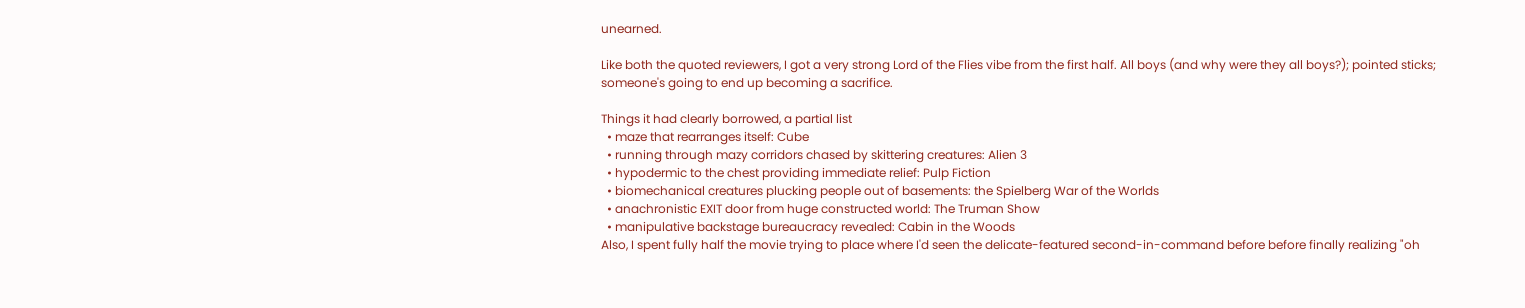unearned.

Like both the quoted reviewers, I got a very strong Lord of the Flies vibe from the first half. All boys (and why were they all boys?); pointed sticks; someone's going to end up becoming a sacrifice.

Things it had clearly borrowed, a partial list
  • maze that rearranges itself: Cube
  • running through mazy corridors chased by skittering creatures: Alien 3
  • hypodermic to the chest providing immediate relief: Pulp Fiction
  • biomechanical creatures plucking people out of basements: the Spielberg War of the Worlds
  • anachronistic EXIT door from huge constructed world: The Truman Show
  • manipulative backstage bureaucracy revealed: Cabin in the Woods
Also, I spent fully half the movie trying to place where I'd seen the delicate-featured second-in-command before before finally realizing "oh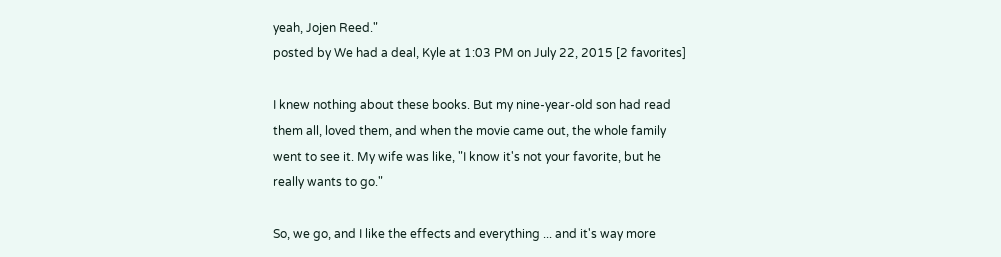yeah, Jojen Reed."
posted by We had a deal, Kyle at 1:03 PM on July 22, 2015 [2 favorites]

I knew nothing about these books. But my nine-year-old son had read them all, loved them, and when the movie came out, the whole family went to see it. My wife was like, "I know it's not your favorite, but he really wants to go."

So, we go, and I like the effects and everything ... and it's way more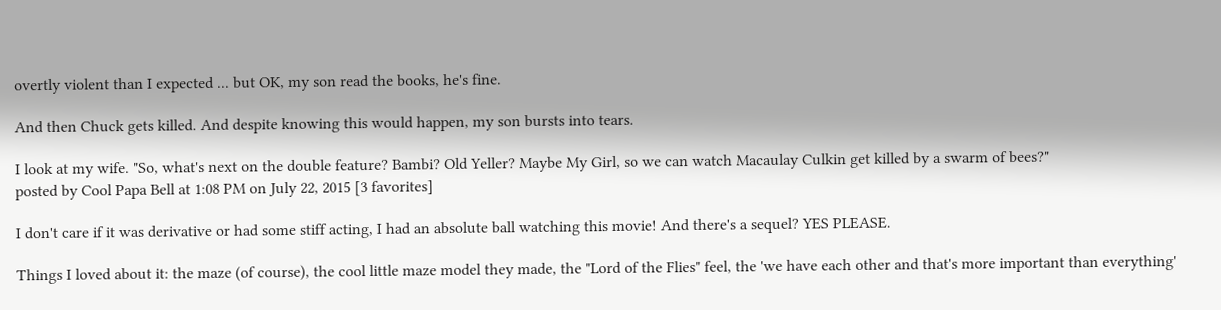overtly violent than I expected ... but OK, my son read the books, he's fine.

And then Chuck gets killed. And despite knowing this would happen, my son bursts into tears.

I look at my wife. "So, what's next on the double feature? Bambi? Old Yeller? Maybe My Girl, so we can watch Macaulay Culkin get killed by a swarm of bees?"
posted by Cool Papa Bell at 1:08 PM on July 22, 2015 [3 favorites]

I don't care if it was derivative or had some stiff acting, I had an absolute ball watching this movie! And there's a sequel? YES PLEASE.

Things I loved about it: the maze (of course), the cool little maze model they made, the "Lord of the Flies" feel, the 'we have each other and that's more important than everything'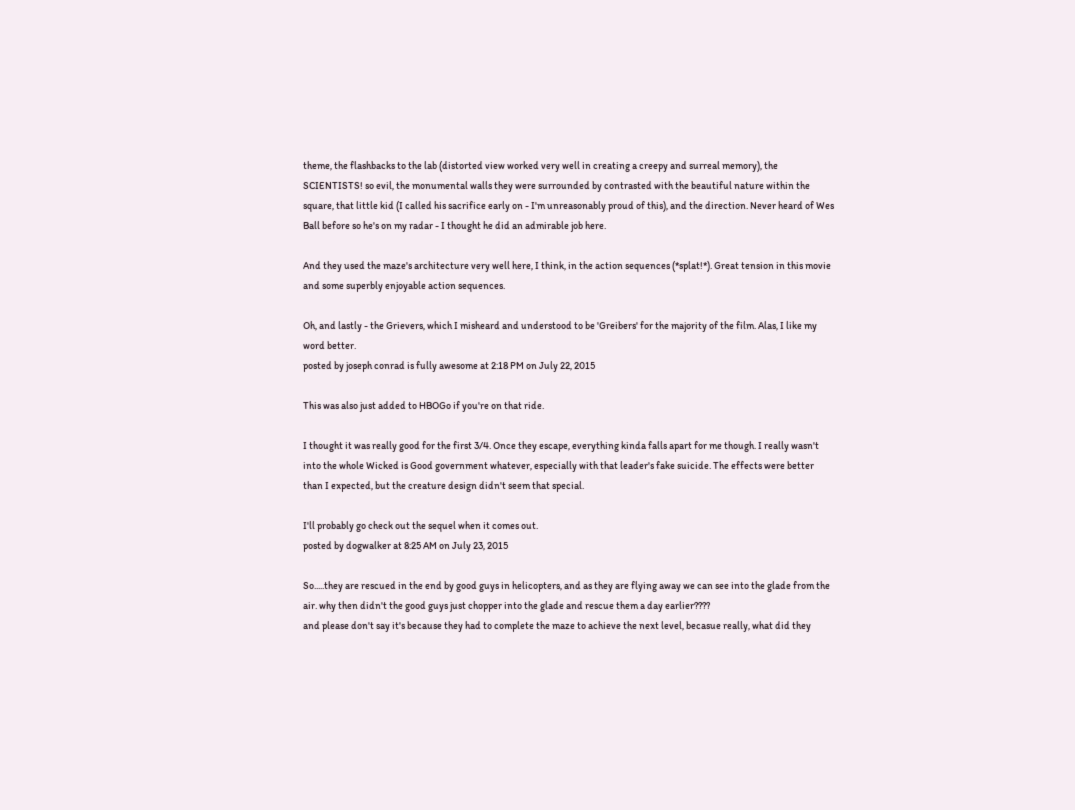theme, the flashbacks to the lab (distorted view worked very well in creating a creepy and surreal memory), the SCIENTISTS! so evil, the monumental walls they were surrounded by contrasted with the beautiful nature within the square, that little kid (I called his sacrifice early on - I'm unreasonably proud of this), and the direction. Never heard of Wes Ball before so he's on my radar - I thought he did an admirable job here.

And they used the maze's architecture very well here, I think, in the action sequences (*splat!*). Great tension in this movie and some superbly enjoyable action sequences.

Oh, and lastly - the Grievers, which I misheard and understood to be 'Greibers' for the majority of the film. Alas, I like my word better.
posted by joseph conrad is fully awesome at 2:18 PM on July 22, 2015

This was also just added to HBOGo if you're on that ride.

I thought it was really good for the first 3/4. Once they escape, everything kinda falls apart for me though. I really wasn't into the whole Wicked is Good government whatever, especially with that leader's fake suicide. The effects were better than I expected, but the creature design didn't seem that special.

I'll probably go check out the sequel when it comes out.
posted by dogwalker at 8:25 AM on July 23, 2015

So.....they are rescued in the end by good guys in helicopters, and as they are flying away we can see into the glade from the air. why then didn't the good guys just chopper into the glade and rescue them a day earlier????
and please don't say it's because they had to complete the maze to achieve the next level, becasue really, what did they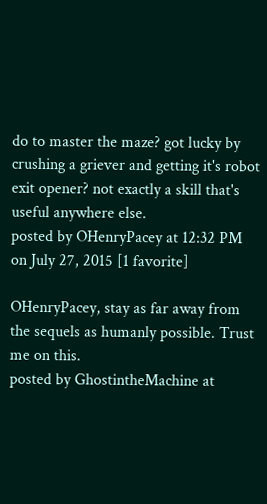do to master the maze? got lucky by crushing a griever and getting it's robot exit opener? not exactly a skill that's useful anywhere else.
posted by OHenryPacey at 12:32 PM on July 27, 2015 [1 favorite]

OHenryPacey, stay as far away from the sequels as humanly possible. Trust me on this.
posted by GhostintheMachine at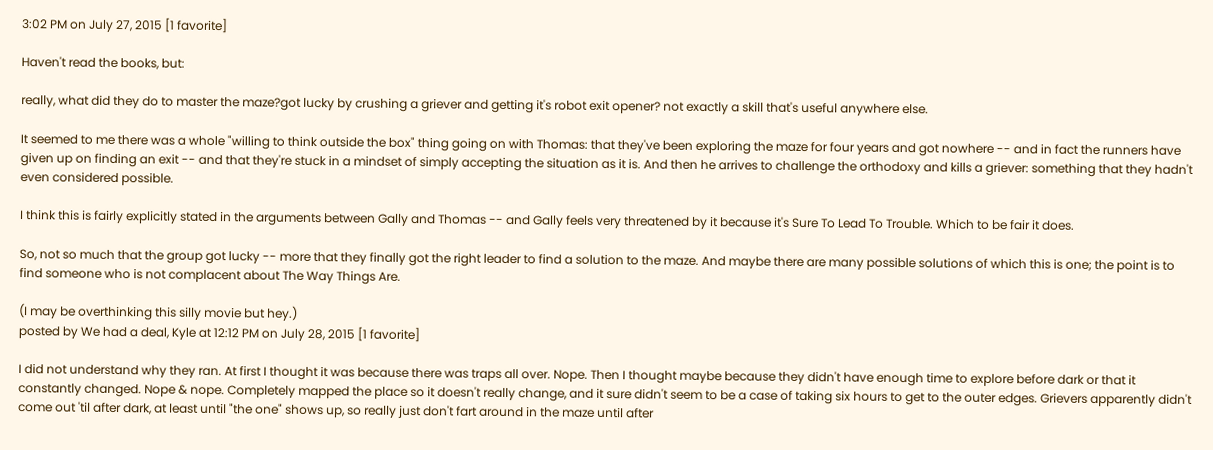3:02 PM on July 27, 2015 [1 favorite]

Haven't read the books, but:

really, what did they do to master the maze?got lucky by crushing a griever and getting it's robot exit opener? not exactly a skill that's useful anywhere else.

It seemed to me there was a whole "willing to think outside the box" thing going on with Thomas: that they've been exploring the maze for four years and got nowhere -- and in fact the runners have given up on finding an exit -- and that they're stuck in a mindset of simply accepting the situation as it is. And then he arrives to challenge the orthodoxy and kills a griever: something that they hadn't even considered possible.

I think this is fairly explicitly stated in the arguments between Gally and Thomas -- and Gally feels very threatened by it because it's Sure To Lead To Trouble. Which to be fair it does.

So, not so much that the group got lucky -- more that they finally got the right leader to find a solution to the maze. And maybe there are many possible solutions of which this is one; the point is to find someone who is not complacent about The Way Things Are.

(I may be overthinking this silly movie but hey.)
posted by We had a deal, Kyle at 12:12 PM on July 28, 2015 [1 favorite]

I did not understand why they ran. At first I thought it was because there was traps all over. Nope. Then I thought maybe because they didn't have enough time to explore before dark or that it constantly changed. Nope & nope. Completely mapped the place so it doesn't really change, and it sure didn't seem to be a case of taking six hours to get to the outer edges. Grievers apparently didn't come out 'til after dark, at least until "the one" shows up, so really just don't fart around in the maze until after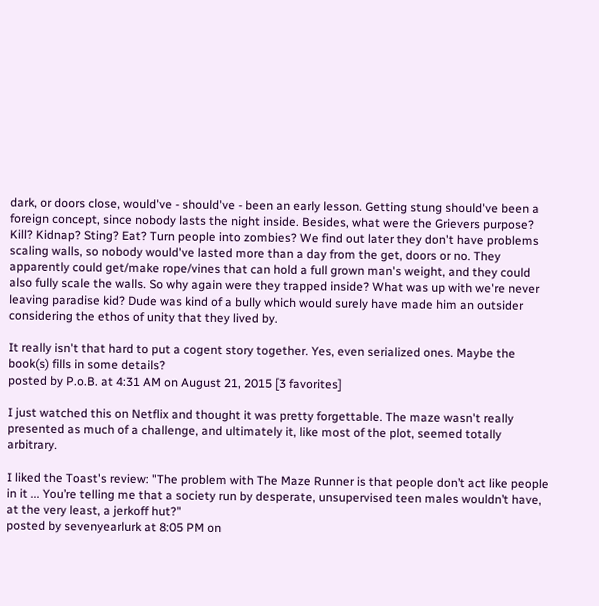dark, or doors close, would've - should've - been an early lesson. Getting stung should've been a foreign concept, since nobody lasts the night inside. Besides, what were the Grievers purpose? Kill? Kidnap? Sting? Eat? Turn people into zombies? We find out later they don't have problems scaling walls, so nobody would've lasted more than a day from the get, doors or no. They apparently could get/make rope/vines that can hold a full grown man's weight, and they could also fully scale the walls. So why again were they trapped inside? What was up with we're never leaving paradise kid? Dude was kind of a bully which would surely have made him an outsider considering the ethos of unity that they lived by.

It really isn't that hard to put a cogent story together. Yes, even serialized ones. Maybe the book(s) fills in some details?
posted by P.o.B. at 4:31 AM on August 21, 2015 [3 favorites]

I just watched this on Netflix and thought it was pretty forgettable. The maze wasn't really presented as much of a challenge, and ultimately it, like most of the plot, seemed totally arbitrary.

I liked the Toast's review: "The problem with The Maze Runner is that people don’t act like people in it ... You’re telling me that a society run by desperate, unsupervised teen males wouldn’t have, at the very least, a jerkoff hut?"
posted by sevenyearlurk at 8:05 PM on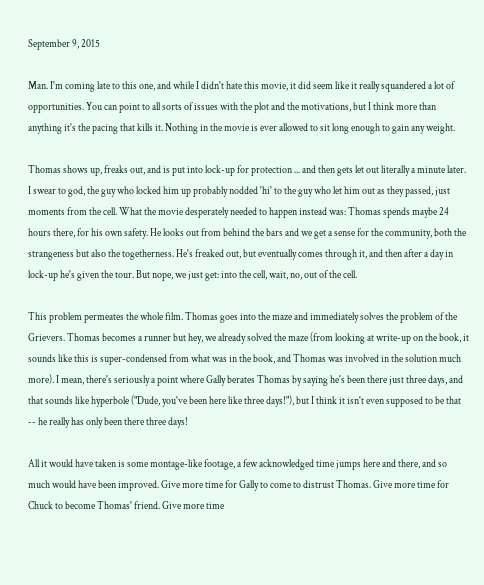September 9, 2015

Man. I'm coming late to this one, and while I didn't hate this movie, it did seem like it really squandered a lot of opportunities. You can point to all sorts of issues with the plot and the motivations, but I think more than anything it's the pacing that kills it. Nothing in the movie is ever allowed to sit long enough to gain any weight.

Thomas shows up, freaks out, and is put into lock-up for protection ... and then gets let out literally a minute later. I swear to god, the guy who locked him up probably nodded 'hi' to the guy who let him out as they passed, just moments from the cell. What the movie desperately needed to happen instead was: Thomas spends maybe 24 hours there, for his own safety. He looks out from behind the bars and we get a sense for the community, both the strangeness but also the togetherness. He's freaked out, but eventually comes through it, and then after a day in lock-up he's given the tour. But nope, we just get: into the cell, wait, no, out of the cell.

This problem permeates the whole film. Thomas goes into the maze and immediately solves the problem of the Grievers. Thomas becomes a runner but hey, we already solved the maze (from looking at write-up on the book, it sounds like this is super-condensed from what was in the book, and Thomas was involved in the solution much more). I mean, there's seriously a point where Gally berates Thomas by saying he's been there just three days, and that sounds like hyperbole ("Dude, you've been here like three days!"), but I think it isn't even supposed to be that -- he really has only been there three days!

All it would have taken is some montage-like footage, a few acknowledged time jumps here and there, and so much would have been improved. Give more time for Gally to come to distrust Thomas. Give more time for Chuck to become Thomas' friend. Give more time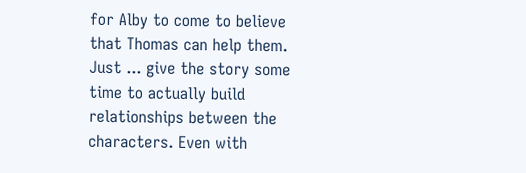for Alby to come to believe that Thomas can help them. Just ... give the story some time to actually build relationships between the characters. Even with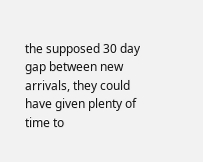the supposed 30 day gap between new arrivals, they could have given plenty of time to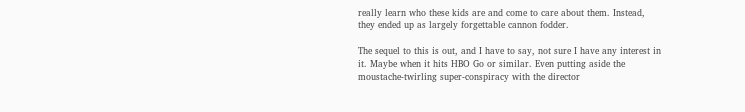really learn who these kids are and come to care about them. Instead, they ended up as largely forgettable cannon fodder.

The sequel to this is out, and I have to say, not sure I have any interest in it. Maybe when it hits HBO Go or similar. Even putting aside the moustache-twirling super-conspiracy with the director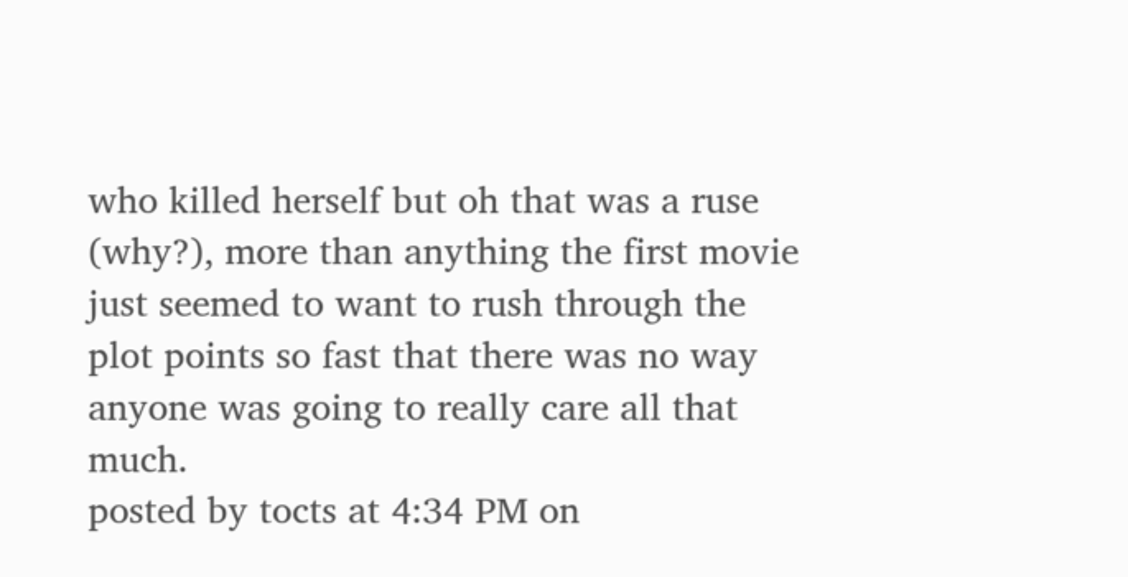who killed herself but oh that was a ruse (why?), more than anything the first movie just seemed to want to rush through the plot points so fast that there was no way anyone was going to really care all that much.
posted by tocts at 4:34 PM on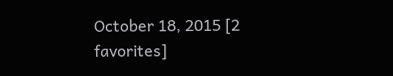October 18, 2015 [2 favorites]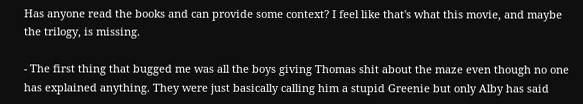Has anyone read the books and can provide some context? I feel like that's what this movie, and maybe the trilogy, is missing.

- The first thing that bugged me was all the boys giving Thomas shit about the maze even though no one has explained anything. They were just basically calling him a stupid Greenie but only Alby has said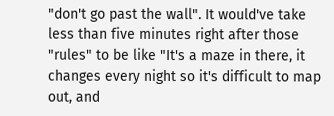"don't go past the wall". It would've take less than five minutes right after those "rules" to be like "It's a maze in there, it changes every night so it's difficult to map out, and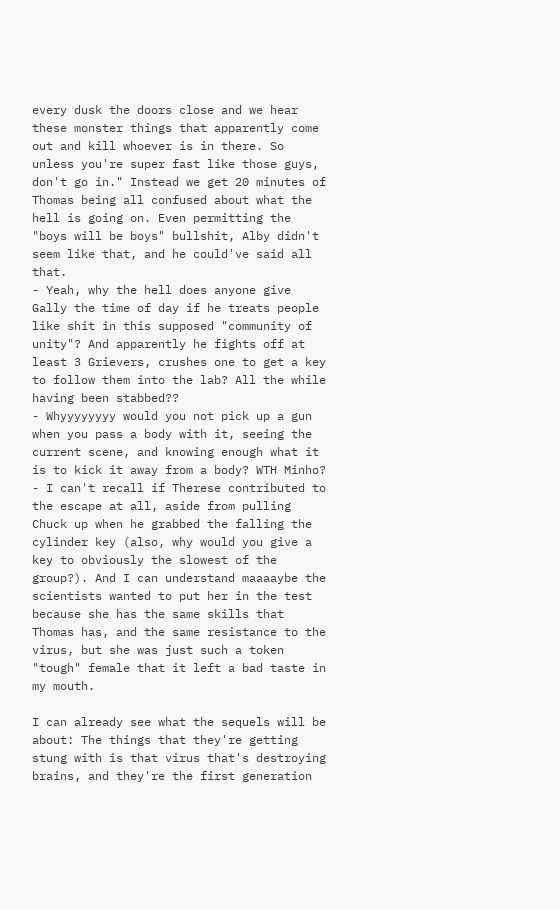every dusk the doors close and we hear these monster things that apparently come out and kill whoever is in there. So unless you're super fast like those guys, don't go in." Instead we get 20 minutes of Thomas being all confused about what the hell is going on. Even permitting the "boys will be boys" bullshit, Alby didn't seem like that, and he could've said all that.
- Yeah, why the hell does anyone give Gally the time of day if he treats people like shit in this supposed "community of unity"? And apparently he fights off at least 3 Grievers, crushes one to get a key to follow them into the lab? All the while having been stabbed??
- Whyyyyyyyy would you not pick up a gun when you pass a body with it, seeing the current scene, and knowing enough what it is to kick it away from a body? WTH Minho?
- I can't recall if Therese contributed to the escape at all, aside from pulling Chuck up when he grabbed the falling the cylinder key (also, why would you give a key to obviously the slowest of the group?). And I can understand maaaaybe the scientists wanted to put her in the test because she has the same skills that Thomas has, and the same resistance to the virus, but she was just such a token "tough" female that it left a bad taste in my mouth.

I can already see what the sequels will be about: The things that they're getting stung with is that virus that's destroying brains, and they're the first generation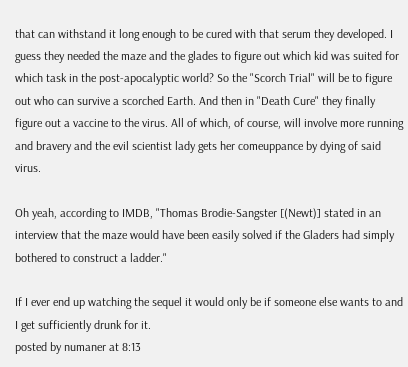that can withstand it long enough to be cured with that serum they developed. I guess they needed the maze and the glades to figure out which kid was suited for which task in the post-apocalyptic world? So the "Scorch Trial" will be to figure out who can survive a scorched Earth. And then in "Death Cure" they finally figure out a vaccine to the virus. All of which, of course, will involve more running and bravery and the evil scientist lady gets her comeuppance by dying of said virus.

Oh yeah, according to IMDB, "Thomas Brodie-Sangster [(Newt)] stated in an interview that the maze would have been easily solved if the Gladers had simply bothered to construct a ladder."

If I ever end up watching the sequel it would only be if someone else wants to and I get sufficiently drunk for it.
posted by numaner at 8:13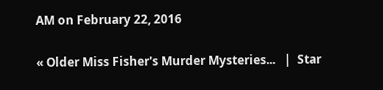AM on February 22, 2016

« Older Miss Fisher's Murder Mysteries...   |  Star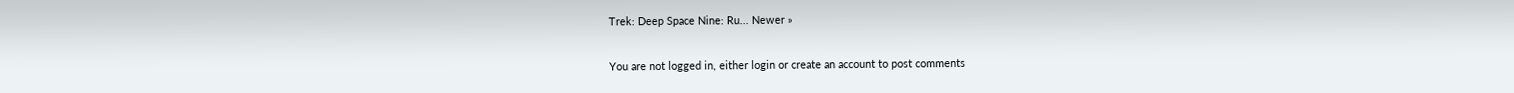Trek: Deep Space Nine: Ru... Newer »

You are not logged in, either login or create an account to post comments